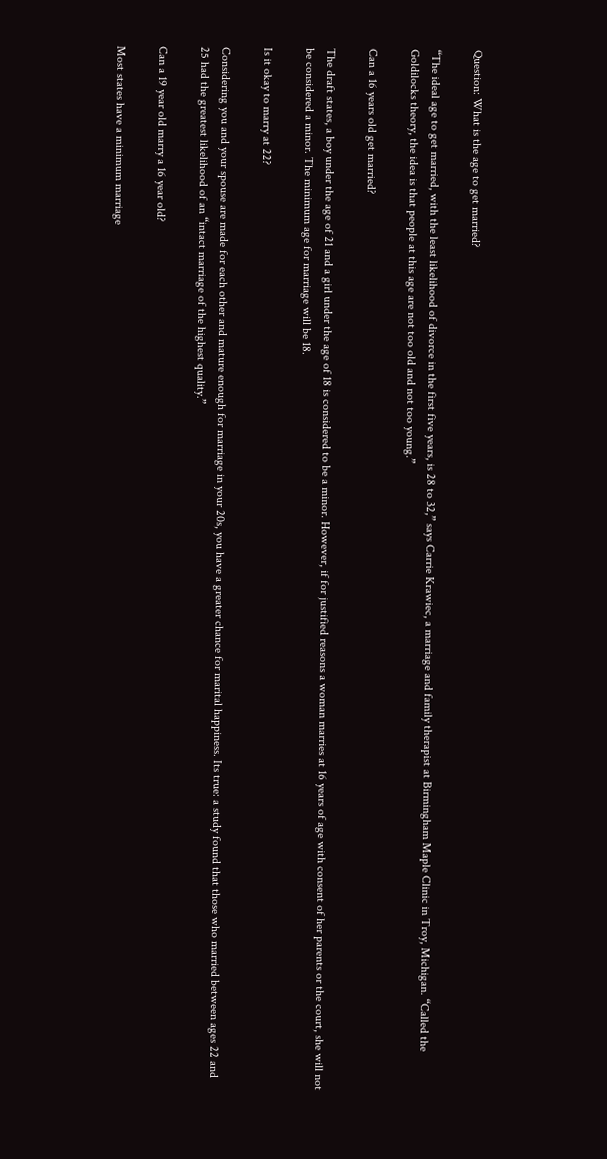Question: What is the age to get married?

“The ideal age to get married, with the least likelihood of divorce in the first five years, is 28 to 32,” says Carrie Krawiec, a marriage and family therapist at Birmingham Maple Clinic in Troy, Michigan. “Called the Goldilocks theory, the idea is that people at this age are not too old and not too young.”

Can a 16 years old get married?

The draft states, a boy under the age of 21 and a girl under the age of 18 is considered to be a minor. However, if for justified reasons a woman marries at 16 years of age with consent of her parents or the court, she will not be considered a minor. The minimum age for marriage will be 18.

Is it okay to marry at 22?

Considering you and your spouse are made for each other and mature enough for marriage in your 20s, you have a greater chance for marital happiness. Its true: a study found that those who married between ages 22 and 25 had the greatest likelihood of an “intact marriage of the highest quality.”

Can a 19 year old marry a 16 year old?

Most states have a minimum marriage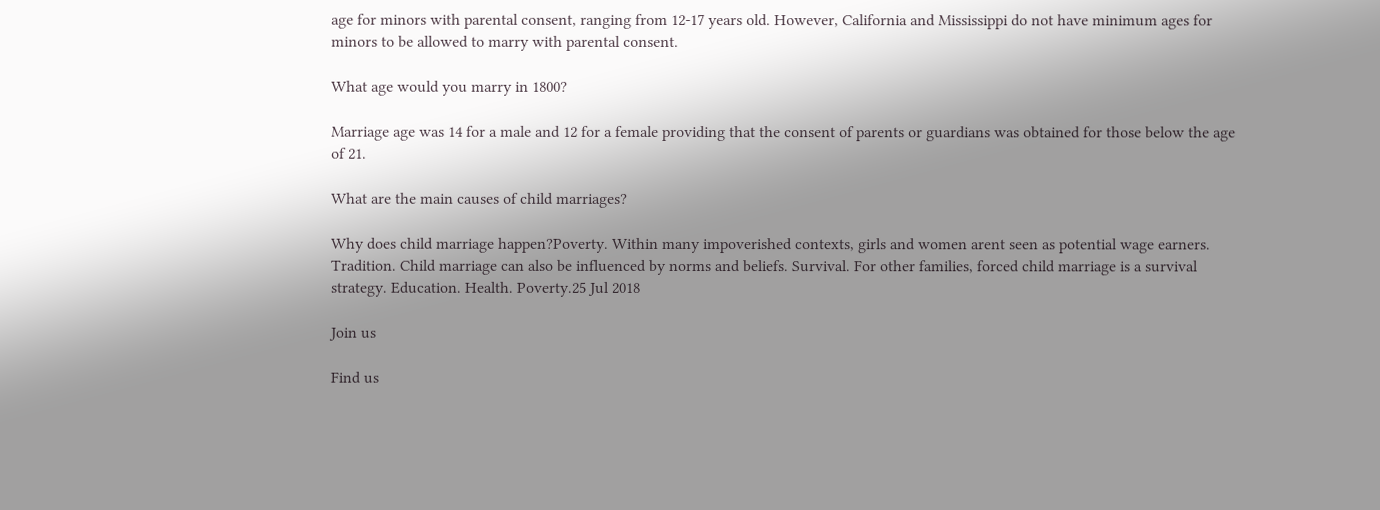age for minors with parental consent, ranging from 12-17 years old. However, California and Mississippi do not have minimum ages for minors to be allowed to marry with parental consent.

What age would you marry in 1800?

Marriage age was 14 for a male and 12 for a female providing that the consent of parents or guardians was obtained for those below the age of 21.

What are the main causes of child marriages?

Why does child marriage happen?Poverty. Within many impoverished contexts, girls and women arent seen as potential wage earners. Tradition. Child marriage can also be influenced by norms and beliefs. Survival. For other families, forced child marriage is a survival strategy. Education. Health. Poverty.25 Jul 2018

Join us

Find us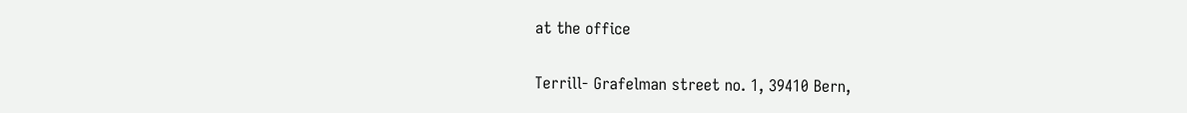at the office

Terrill- Grafelman street no. 1, 39410 Bern,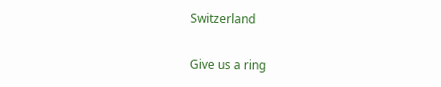Switzerland

Give us a ring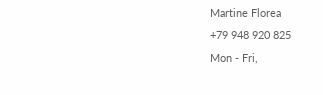Martine Florea
+79 948 920 825
Mon - Fri,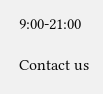9:00-21:00

Contact us